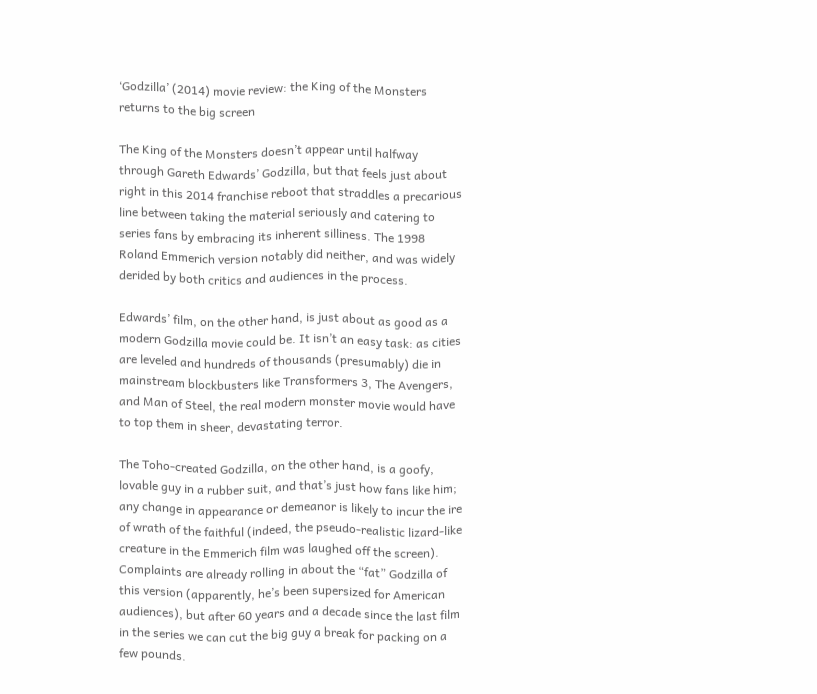‘Godzilla’ (2014) movie review: the King of the Monsters returns to the big screen

The King of the Monsters doesn’t appear until halfway through Gareth Edwards’ Godzilla, but that feels just about right in this 2014 franchise reboot that straddles a precarious line between taking the material seriously and catering to series fans by embracing its inherent silliness. The 1998 Roland Emmerich version notably did neither, and was widely derided by both critics and audiences in the process.

Edwards’ film, on the other hand, is just about as good as a modern Godzilla movie could be. It isn’t an easy task: as cities are leveled and hundreds of thousands (presumably) die in mainstream blockbusters like Transformers 3, The Avengers, and Man of Steel, the real modern monster movie would have to top them in sheer, devastating terror.

The Toho-created Godzilla, on the other hand, is a goofy, lovable guy in a rubber suit, and that’s just how fans like him; any change in appearance or demeanor is likely to incur the ire of wrath of the faithful (indeed, the pseudo-realistic lizard-like creature in the Emmerich film was laughed off the screen). Complaints are already rolling in about the “fat” Godzilla of this version (apparently, he’s been supersized for American audiences), but after 60 years and a decade since the last film in the series we can cut the big guy a break for packing on a few pounds.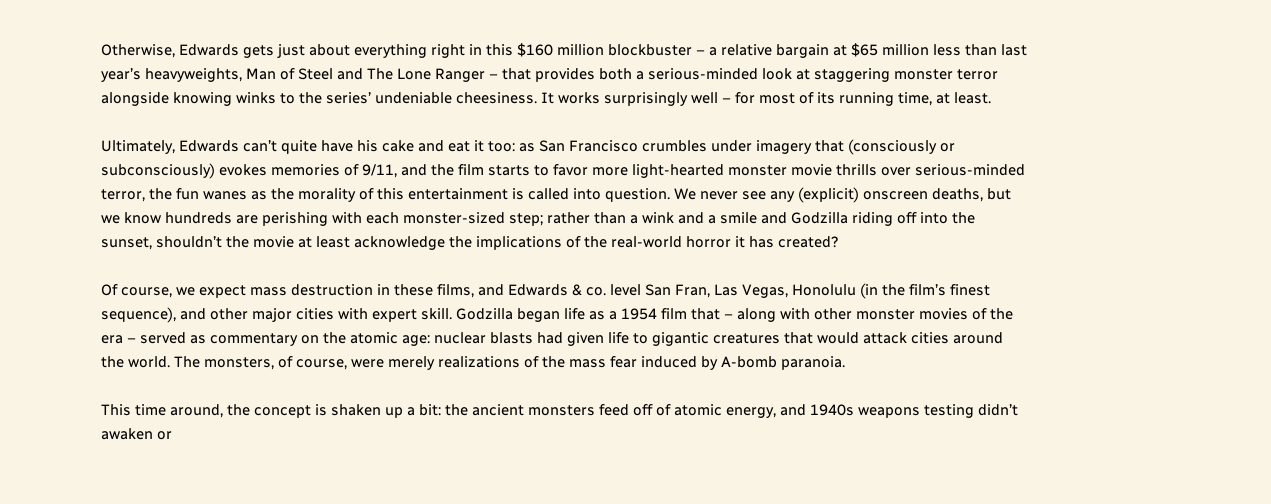Otherwise, Edwards gets just about everything right in this $160 million blockbuster – a relative bargain at $65 million less than last year’s heavyweights, Man of Steel and The Lone Ranger – that provides both a serious-minded look at staggering monster terror alongside knowing winks to the series’ undeniable cheesiness. It works surprisingly well – for most of its running time, at least.

Ultimately, Edwards can’t quite have his cake and eat it too: as San Francisco crumbles under imagery that (consciously or subconsciously) evokes memories of 9/11, and the film starts to favor more light-hearted monster movie thrills over serious-minded terror, the fun wanes as the morality of this entertainment is called into question. We never see any (explicit) onscreen deaths, but we know hundreds are perishing with each monster-sized step; rather than a wink and a smile and Godzilla riding off into the sunset, shouldn’t the movie at least acknowledge the implications of the real-world horror it has created?

Of course, we expect mass destruction in these films, and Edwards & co. level San Fran, Las Vegas, Honolulu (in the film’s finest sequence), and other major cities with expert skill. Godzilla began life as a 1954 film that – along with other monster movies of the era – served as commentary on the atomic age: nuclear blasts had given life to gigantic creatures that would attack cities around the world. The monsters, of course, were merely realizations of the mass fear induced by A-bomb paranoia.

This time around, the concept is shaken up a bit: the ancient monsters feed off of atomic energy, and 1940s weapons testing didn’t awaken or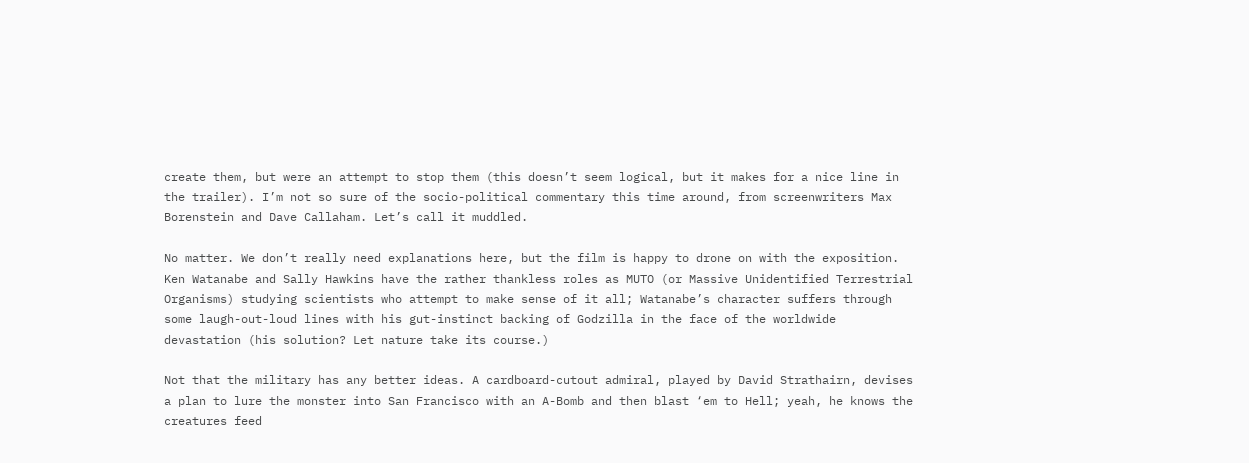create them, but were an attempt to stop them (this doesn’t seem logical, but it makes for a nice line in the trailer). I’m not so sure of the socio-political commentary this time around, from screenwriters Max Borenstein and Dave Callaham. Let’s call it muddled.

No matter. We don’t really need explanations here, but the film is happy to drone on with the exposition. Ken Watanabe and Sally Hawkins have the rather thankless roles as MUTO (or Massive Unidentified Terrestrial Organisms) studying scientists who attempt to make sense of it all; Watanabe’s character suffers through some laugh-out-loud lines with his gut-instinct backing of Godzilla in the face of the worldwide devastation (his solution? Let nature take its course.)

Not that the military has any better ideas. A cardboard-cutout admiral, played by David Strathairn, devises a plan to lure the monster into San Francisco with an A-Bomb and then blast ‘em to Hell; yeah, he knows the creatures feed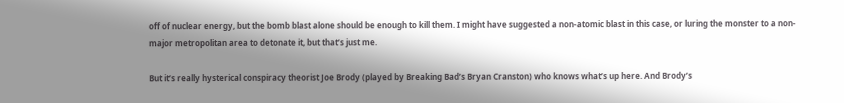off of nuclear energy, but the bomb blast alone should be enough to kill them. I might have suggested a non-atomic blast in this case, or luring the monster to a non-major metropolitan area to detonate it, but that’s just me.

But it’s really hysterical conspiracy theorist Joe Brody (played by Breaking Bad’s Bryan Cranston) who knows what’s up here. And Brody’s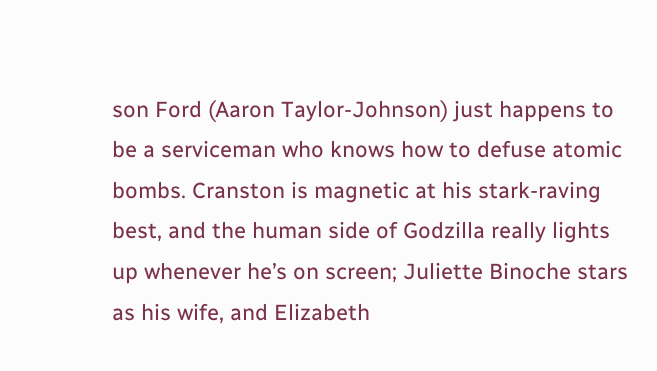son Ford (Aaron Taylor-Johnson) just happens to be a serviceman who knows how to defuse atomic bombs. Cranston is magnetic at his stark-raving best, and the human side of Godzilla really lights up whenever he’s on screen; Juliette Binoche stars as his wife, and Elizabeth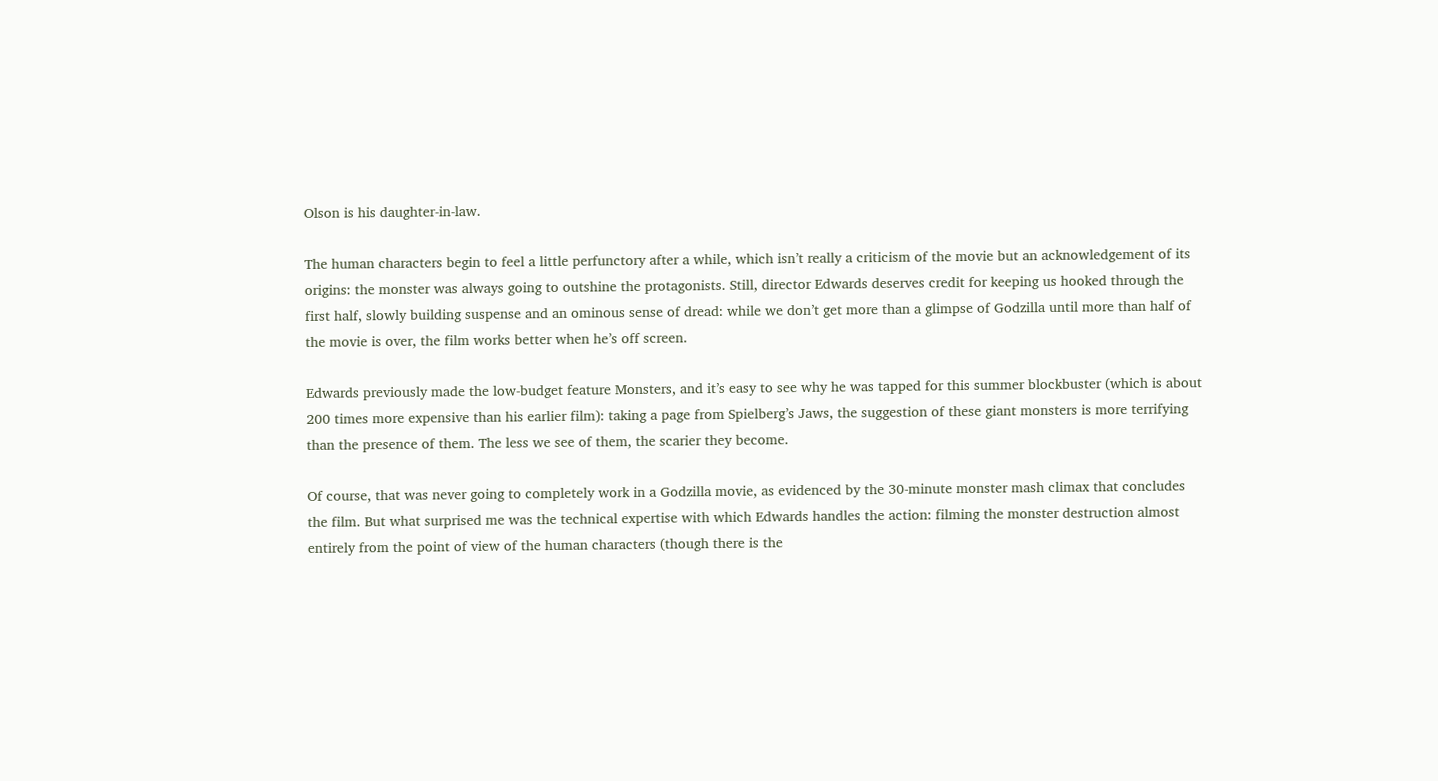Olson is his daughter-in-law.

The human characters begin to feel a little perfunctory after a while, which isn’t really a criticism of the movie but an acknowledgement of its origins: the monster was always going to outshine the protagonists. Still, director Edwards deserves credit for keeping us hooked through the first half, slowly building suspense and an ominous sense of dread: while we don’t get more than a glimpse of Godzilla until more than half of the movie is over, the film works better when he’s off screen.

Edwards previously made the low-budget feature Monsters, and it’s easy to see why he was tapped for this summer blockbuster (which is about 200 times more expensive than his earlier film): taking a page from Spielberg’s Jaws, the suggestion of these giant monsters is more terrifying than the presence of them. The less we see of them, the scarier they become.

Of course, that was never going to completely work in a Godzilla movie, as evidenced by the 30-minute monster mash climax that concludes the film. But what surprised me was the technical expertise with which Edwards handles the action: filming the monster destruction almost entirely from the point of view of the human characters (though there is the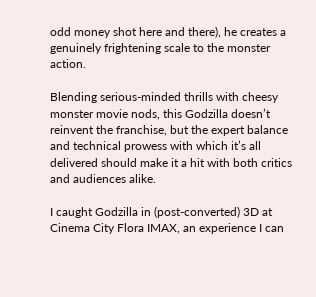odd money shot here and there), he creates a genuinely frightening scale to the monster action.

Blending serious-minded thrills with cheesy monster movie nods, this Godzilla doesn’t reinvent the franchise, but the expert balance and technical prowess with which it’s all delivered should make it a hit with both critics and audiences alike.

I caught Godzilla in (post-converted) 3D at Cinema City Flora IMAX, an experience I can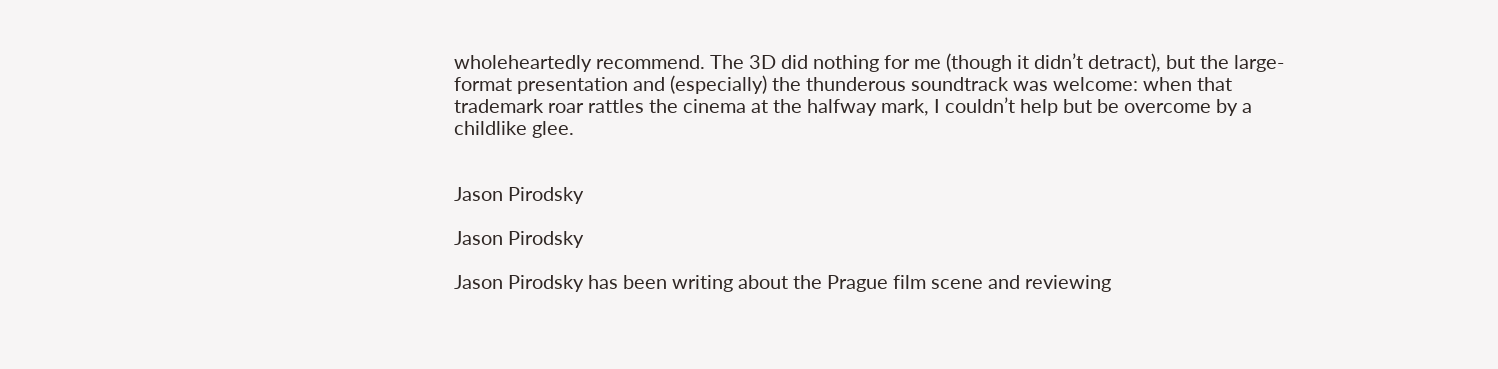wholeheartedly recommend. The 3D did nothing for me (though it didn’t detract), but the large-format presentation and (especially) the thunderous soundtrack was welcome: when that trademark roar rattles the cinema at the halfway mark, I couldn’t help but be overcome by a childlike glee.


Jason Pirodsky

Jason Pirodsky

Jason Pirodsky has been writing about the Prague film scene and reviewing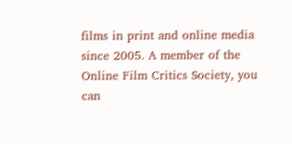films in print and online media since 2005. A member of the Online Film Critics Society, you can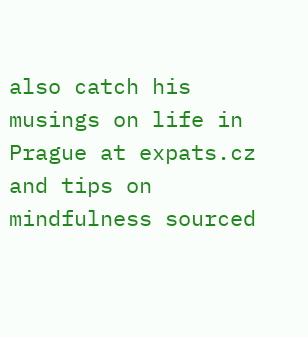also catch his musings on life in Prague at expats.cz and tips on mindfulness sourced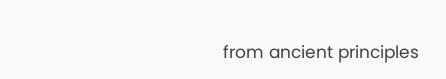from ancient principles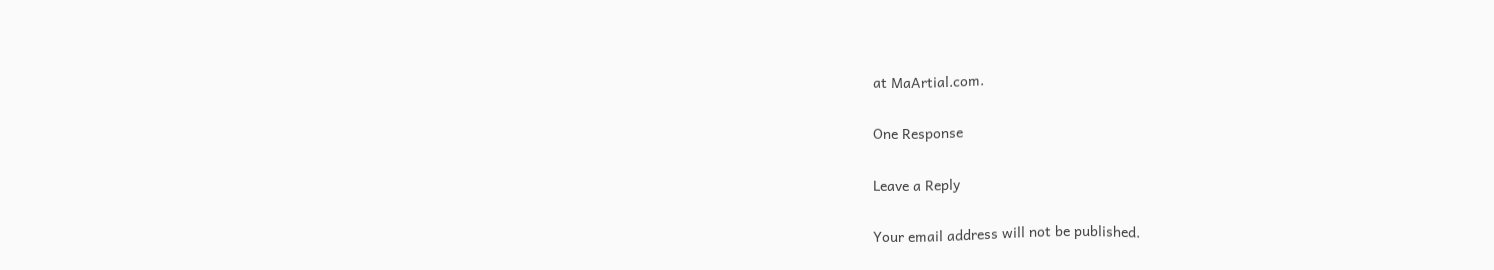at MaArtial.com.

One Response

Leave a Reply

Your email address will not be published.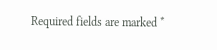Required fields are marked *